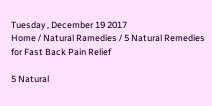Tuesday , December 19 2017
Home / Natural Ramedies / 5 Natural Remedies for Fast Back Pain Relief

5 Natural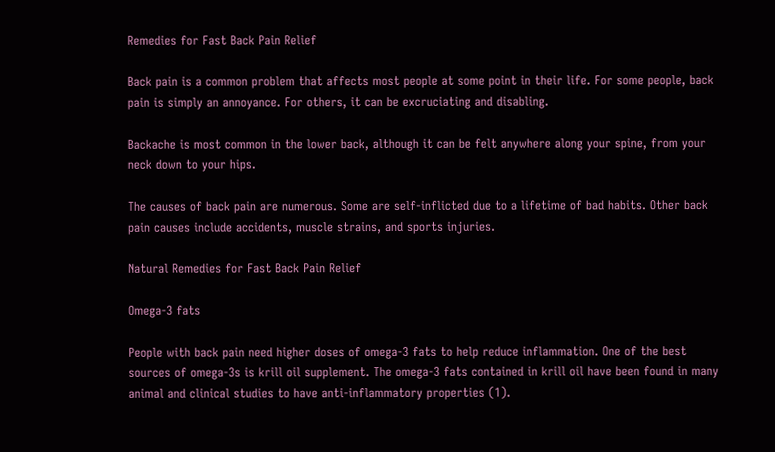Remedies for Fast Back Pain Relief

Back pain is a common problem that affects most people at some point in their life. For some people, back pain is simply an annoyance. For others, it can be excruciating and disabling.

Backache is most common in the lower back, although it can be felt anywhere along your spine, from your neck down to your hips.

The causes of back pain are numerous. Some are self-inflicted due to a lifetime of bad habits. Other back pain causes include accidents, muscle strains, and sports injuries.

Natural Remedies for Fast Back Pain Relief

Omega-3 fats

People with back pain need higher doses of omega-3 fats to help reduce inflammation. One of the best sources of omega-3s is krill oil supplement. The omega-3 fats contained in krill oil have been found in many animal and clinical studies to have anti-inflammatory properties (1).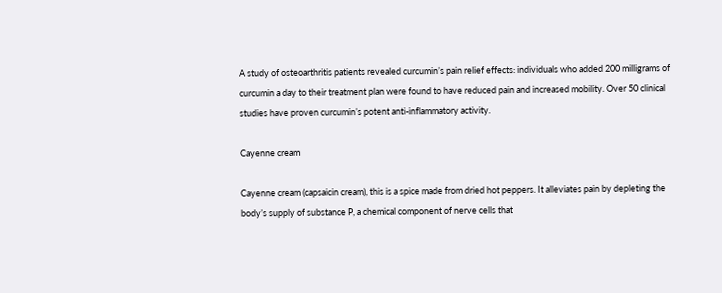A study of osteoarthritis patients revealed curcumin’s pain relief effects: individuals who added 200 milligrams of curcumin a day to their treatment plan were found to have reduced pain and increased mobility. Over 50 clinical studies have proven curcumin’s potent anti-inflammatory activity.

Cayenne cream

Cayenne cream (capsaicin cream), this is a spice made from dried hot peppers. It alleviates pain by depleting the body’s supply of substance P, a chemical component of nerve cells that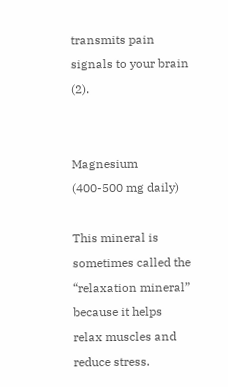transmits pain signals to your brain (2).


Magnesium (400-500 mg daily)

This mineral is sometimes called the “relaxation mineral” because it helps relax muscles and reduce stress.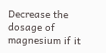Decrease the dosage of magnesium if it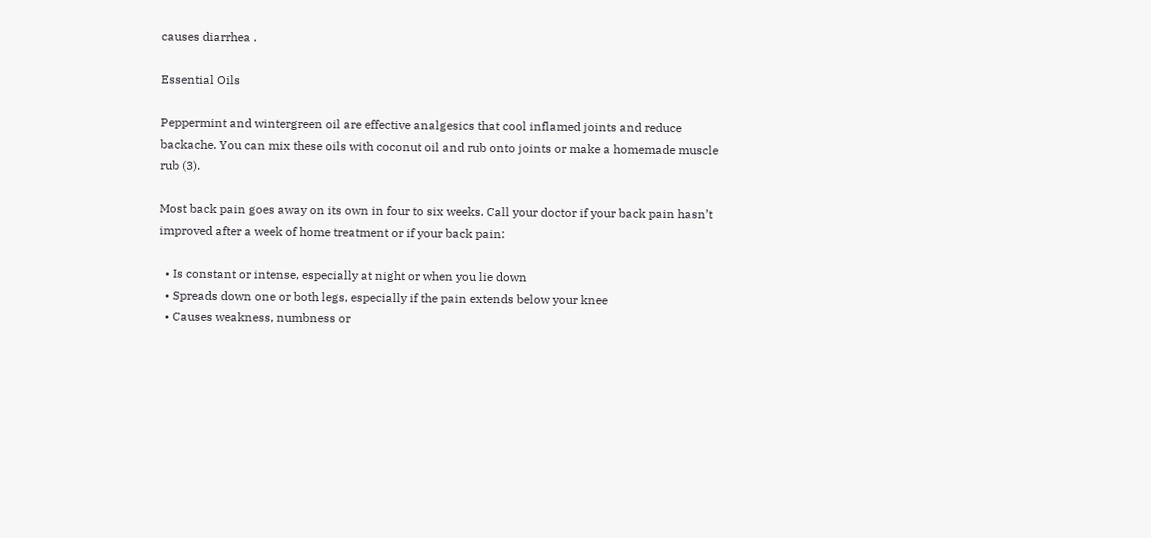causes diarrhea .

Essential Oils

Peppermint and wintergreen oil are effective analgesics that cool inflamed joints and reduce backache. You can mix these oils with coconut oil and rub onto joints or make a homemade muscle rub (3).

Most back pain goes away on its own in four to six weeks. Call your doctor if your back pain hasn’t improved after a week of home treatment or if your back pain:

  • Is constant or intense, especially at night or when you lie down
  • Spreads down one or both legs, especially if the pain extends below your knee
  • Causes weakness, numbness or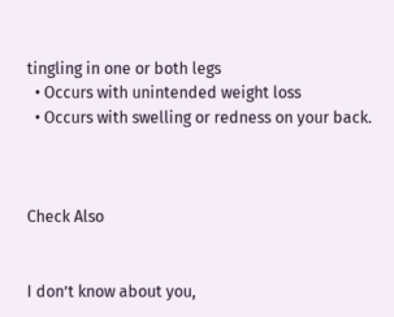tingling in one or both legs
  • Occurs with unintended weight loss
  • Occurs with swelling or redness on your back.



Check Also


I don’t know about you,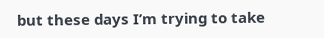but these days I’m trying to take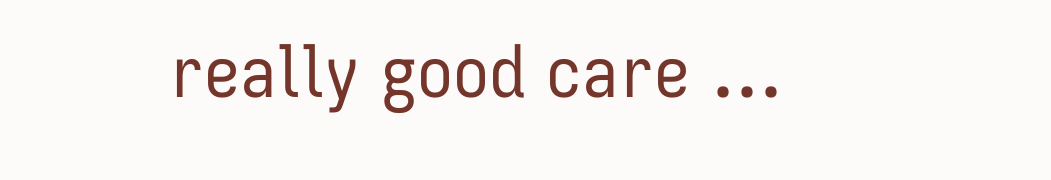really good care …